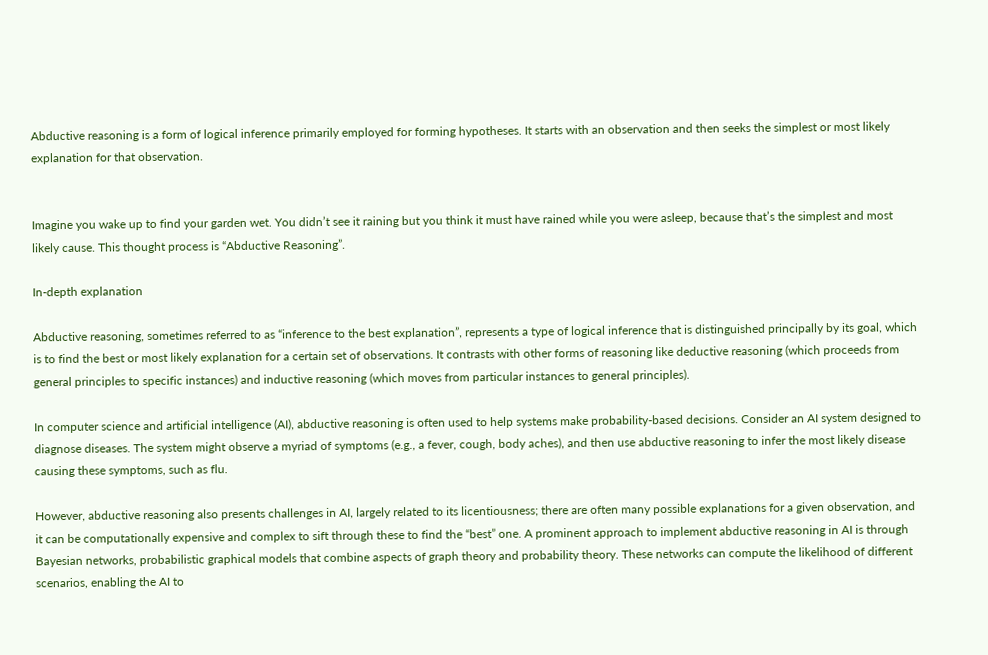Abductive reasoning is a form of logical inference primarily employed for forming hypotheses. It starts with an observation and then seeks the simplest or most likely explanation for that observation.


Imagine you wake up to find your garden wet. You didn’t see it raining but you think it must have rained while you were asleep, because that’s the simplest and most likely cause. This thought process is “Abductive Reasoning”.

In-depth explanation

Abductive reasoning, sometimes referred to as “inference to the best explanation”, represents a type of logical inference that is distinguished principally by its goal, which is to find the best or most likely explanation for a certain set of observations. It contrasts with other forms of reasoning like deductive reasoning (which proceeds from general principles to specific instances) and inductive reasoning (which moves from particular instances to general principles).

In computer science and artificial intelligence (AI), abductive reasoning is often used to help systems make probability-based decisions. Consider an AI system designed to diagnose diseases. The system might observe a myriad of symptoms (e.g., a fever, cough, body aches), and then use abductive reasoning to infer the most likely disease causing these symptoms, such as flu.

However, abductive reasoning also presents challenges in AI, largely related to its licentiousness; there are often many possible explanations for a given observation, and it can be computationally expensive and complex to sift through these to find the “best” one. A prominent approach to implement abductive reasoning in AI is through Bayesian networks, probabilistic graphical models that combine aspects of graph theory and probability theory. These networks can compute the likelihood of different scenarios, enabling the AI to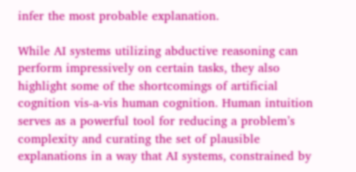infer the most probable explanation.

While AI systems utilizing abductive reasoning can perform impressively on certain tasks, they also highlight some of the shortcomings of artificial cognition vis-a-vis human cognition. Human intuition serves as a powerful tool for reducing a problem’s complexity and curating the set of plausible explanations in a way that AI systems, constrained by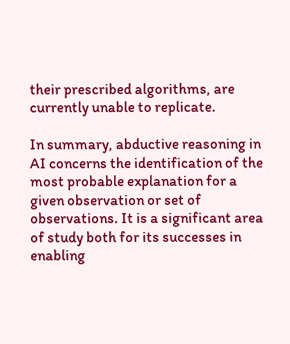their prescribed algorithms, are currently unable to replicate.

In summary, abductive reasoning in AI concerns the identification of the most probable explanation for a given observation or set of observations. It is a significant area of study both for its successes in enabling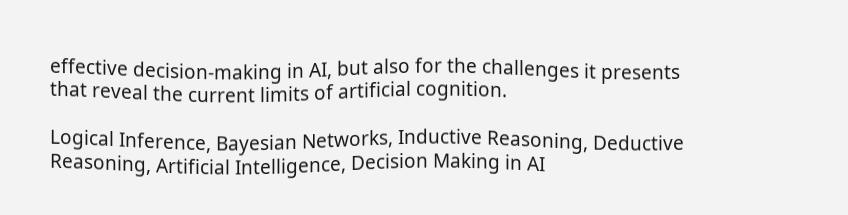effective decision-making in AI, but also for the challenges it presents that reveal the current limits of artificial cognition.

Logical Inference, Bayesian Networks, Inductive Reasoning, Deductive Reasoning, Artificial Intelligence, Decision Making in AI